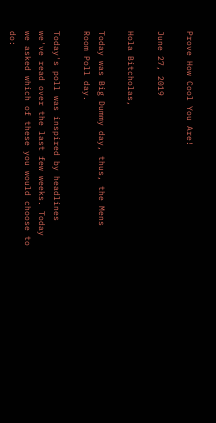Prove How Cool You Are!

June 27, 2019

Hola Bitcholas,

Today was Big Dummy day, thus, the Mens Room Poll day.

Today's poll was inspired by headlines we've read over the last few weeks. Today we asked which of these you would choose to do: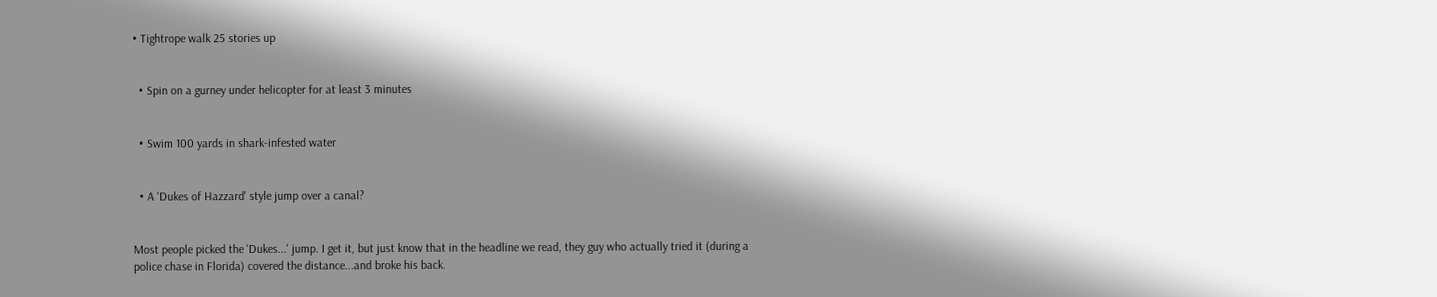• Tightrope walk 25 stories up


  • Spin on a gurney under helicopter for at least 3 minutes


  • Swim 100 yards in shark-infested water


  • A 'Dukes of Hazzard' style jump over a canal?


Most people picked the 'Dukes...' jump. I get it, but just know that in the headline we read, they guy who actually tried it (during a police chase in Florida) covered the distance...and broke his back.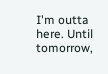I'm outta here. Until tomorrow,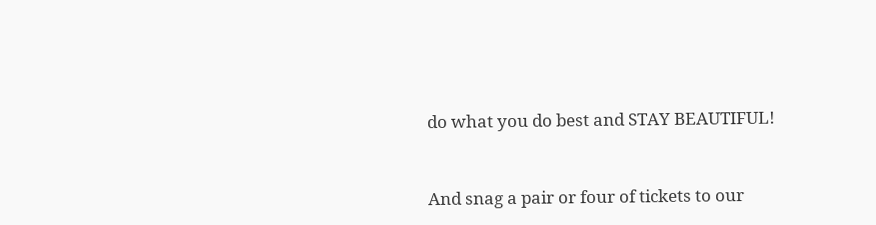do what you do best and STAY BEAUTIFUL!


And snag a pair or four of tickets to our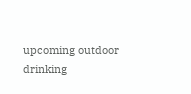upcoming outdoor drinking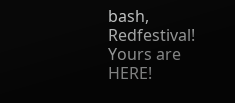bash, Redfestival! Yours are HERE!